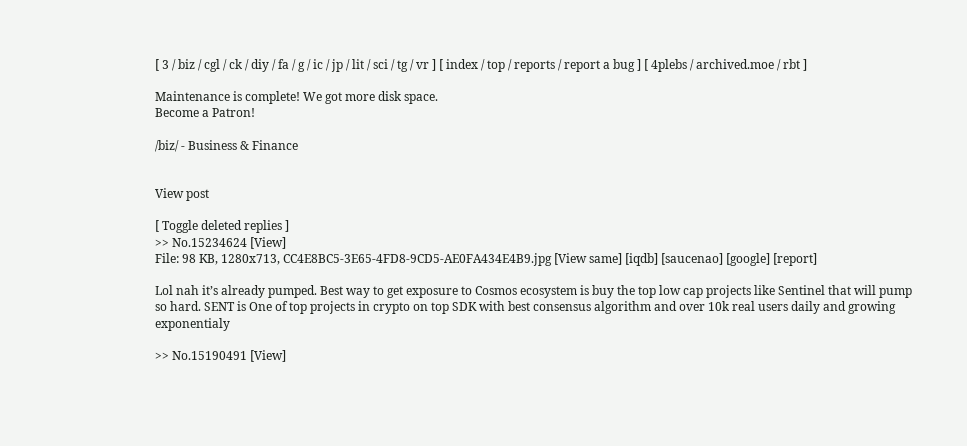[ 3 / biz / cgl / ck / diy / fa / g / ic / jp / lit / sci / tg / vr ] [ index / top / reports / report a bug ] [ 4plebs / archived.moe / rbt ]

Maintenance is complete! We got more disk space.
Become a Patron!

/biz/ - Business & Finance


View post

[ Toggle deleted replies ]
>> No.15234624 [View]
File: 98 KB, 1280x713, CC4E8BC5-3E65-4FD8-9CD5-AE0FA434E4B9.jpg [View same] [iqdb] [saucenao] [google] [report]

Lol nah it’s already pumped. Best way to get exposure to Cosmos ecosystem is buy the top low cap projects like Sentinel that will pump so hard. SENT is One of top projects in crypto on top SDK with best consensus algorithm and over 10k real users daily and growing exponentialy

>> No.15190491 [View]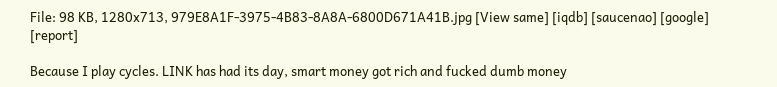File: 98 KB, 1280x713, 979E8A1F-3975-4B83-8A8A-6800D671A41B.jpg [View same] [iqdb] [saucenao] [google] [report]

Because I play cycles. LINK has had its day, smart money got rich and fucked dumb money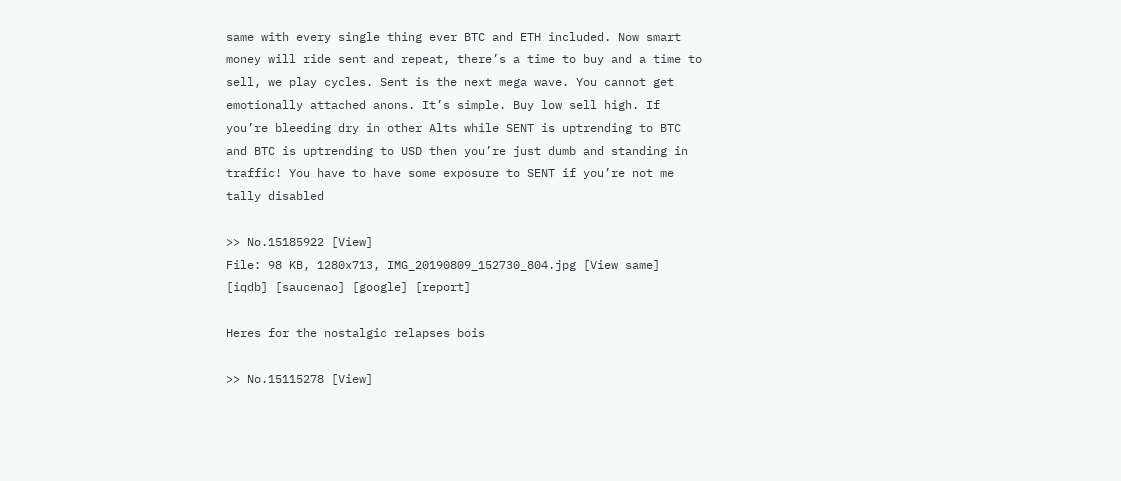same with every single thing ever BTC and ETH included. Now smart money will ride sent and repeat, there’s a time to buy and a time to sell, we play cycles. Sent is the next mega wave. You cannot get emotionally attached anons. It’s simple. Buy low sell high. If you’re bleeding dry in other Alts while SENT is uptrending to BTC and BTC is uptrending to USD then you’re just dumb and standing in traffic! You have to have some exposure to SENT if you’re not me tally disabled

>> No.15185922 [View]
File: 98 KB, 1280x713, IMG_20190809_152730_804.jpg [View same] [iqdb] [saucenao] [google] [report]

Heres for the nostalgic relapses bois

>> No.15115278 [View]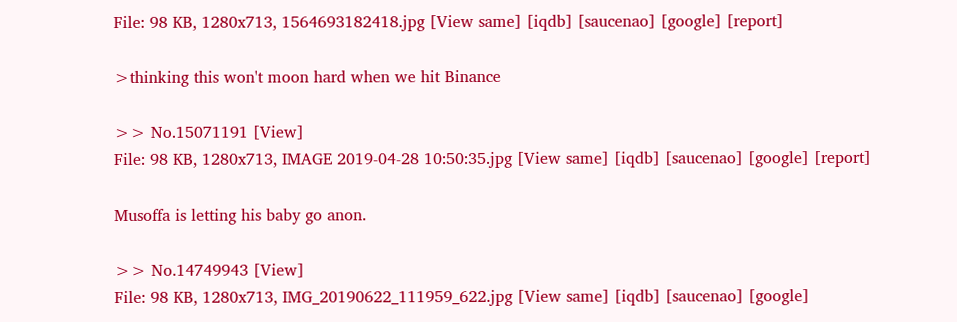File: 98 KB, 1280x713, 1564693182418.jpg [View same] [iqdb] [saucenao] [google] [report]

>thinking this won't moon hard when we hit Binance

>> No.15071191 [View]
File: 98 KB, 1280x713, IMAGE 2019-04-28 10:50:35.jpg [View same] [iqdb] [saucenao] [google] [report]

Musoffa is letting his baby go anon.

>> No.14749943 [View]
File: 98 KB, 1280x713, IMG_20190622_111959_622.jpg [View same] [iqdb] [saucenao] [google]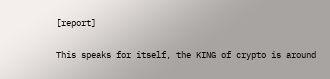[report]

This speaks for itself, the KING of crypto is around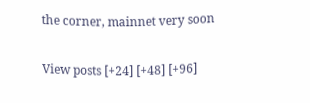the corner, mainnet very soon

View posts [+24] [+48] [+96]